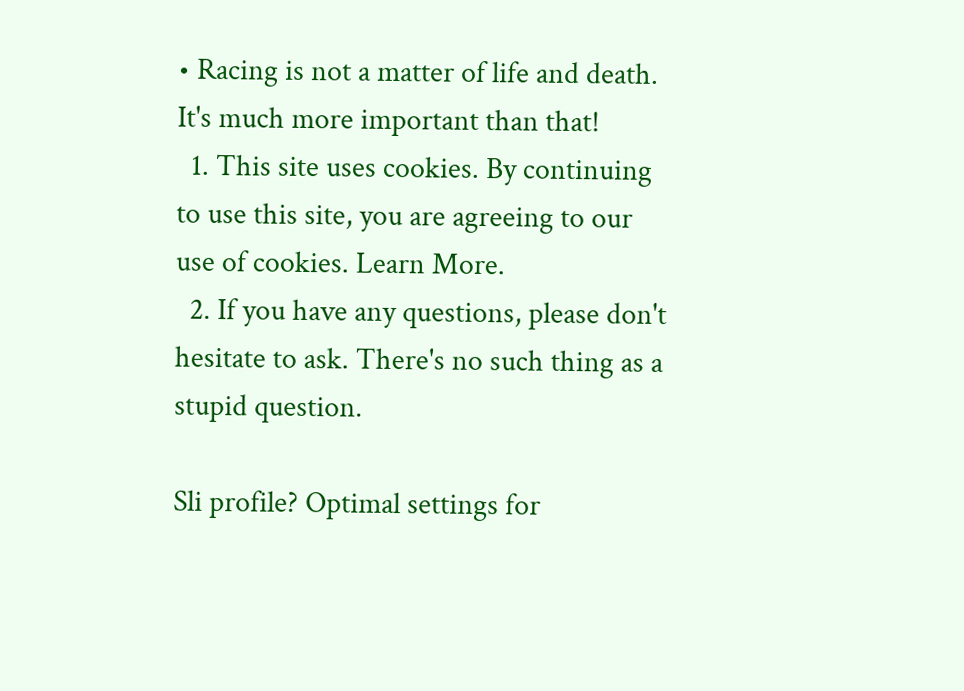• Racing is not a matter of life and death. It's much more important than that!
  1. This site uses cookies. By continuing to use this site, you are agreeing to our use of cookies. Learn More.
  2. If you have any questions, please don't hesitate to ask. There's no such thing as a stupid question.

Sli profile? Optimal settings for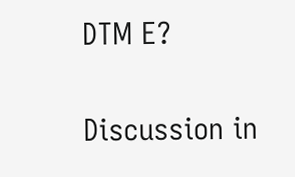DTM E?

Discussion in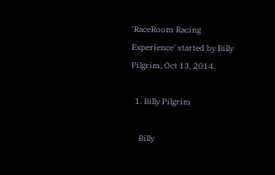'RaceRoom Racing Experience' started by Billy Pilgrim, Oct 13, 2014.

  1. Billy Pilgrim

    Billy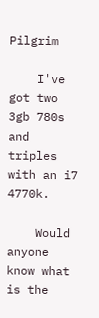Pilgrim

    I've got two 3gb 780s and triples with an i7 4770k.

    Would anyone know what is the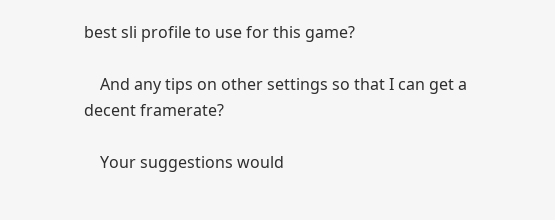best sli profile to use for this game?

    And any tips on other settings so that I can get a decent framerate?

    Your suggestions would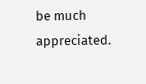be much appreciated.